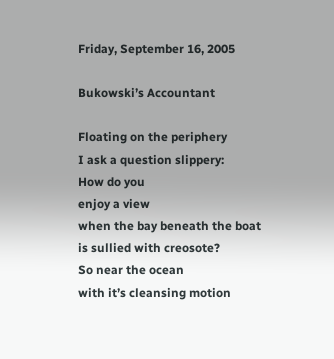Friday, September 16, 2005

Bukowski’s Accountant

Floating on the periphery
I ask a question slippery:
How do you
enjoy a view
when the bay beneath the boat
is sullied with creosote?
So near the ocean
with it’s cleansing motion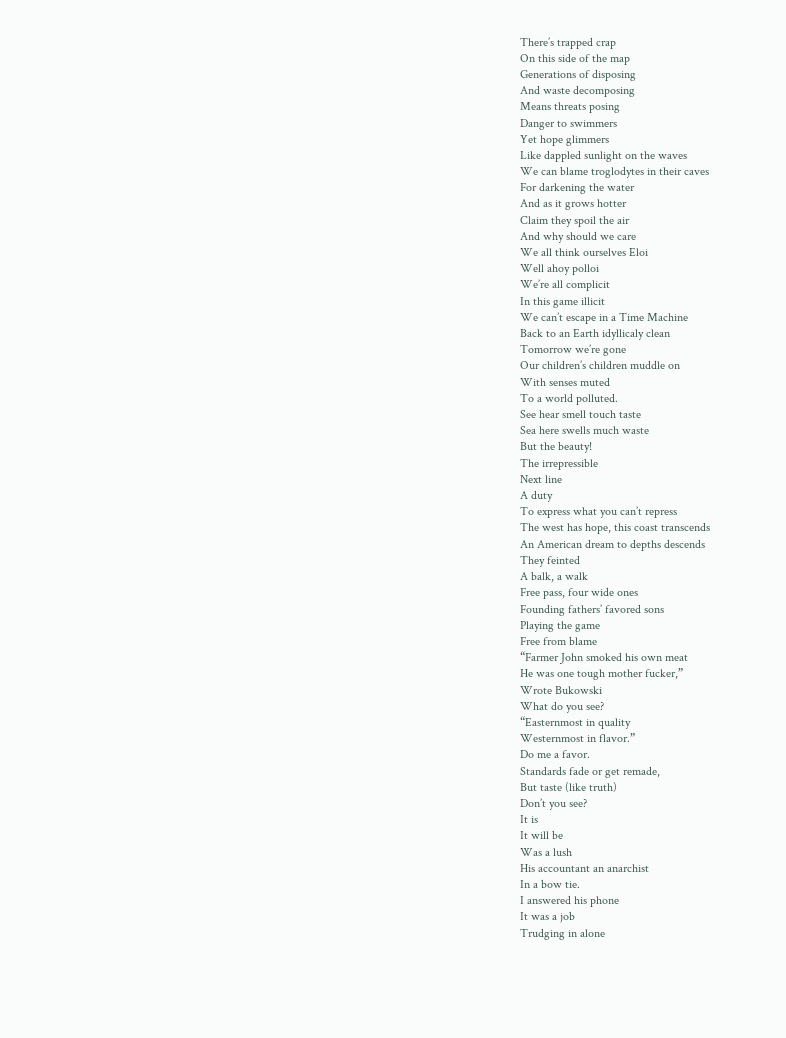There’s trapped crap
On this side of the map
Generations of disposing
And waste decomposing
Means threats posing
Danger to swimmers
Yet hope glimmers
Like dappled sunlight on the waves
We can blame troglodytes in their caves
For darkening the water
And as it grows hotter
Claim they spoil the air
And why should we care
We all think ourselves Eloi
Well ahoy polloi
We’re all complicit
In this game illicit
We can’t escape in a Time Machine
Back to an Earth idyllicaly clean
Tomorrow we’re gone
Our children’s children muddle on
With senses muted
To a world polluted.
See hear smell touch taste
Sea here swells much waste
But the beauty!
The irrepressible
Next line
A duty
To express what you can’t repress
The west has hope, this coast transcends
An American dream to depths descends
They feinted
A balk, a walk
Free pass, four wide ones
Founding fathers’ favored sons
Playing the game
Free from blame
“Farmer John smoked his own meat
He was one tough mother fucker,”
Wrote Bukowski
What do you see?
“Easternmost in quality
Westernmost in flavor.”
Do me a favor.
Standards fade or get remade,
But taste (like truth)
Don’t you see?
It is
It will be
Was a lush
His accountant an anarchist
In a bow tie.
I answered his phone
It was a job
Trudging in alone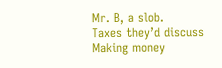Mr. B, a slob.
Taxes they’d discuss
Making money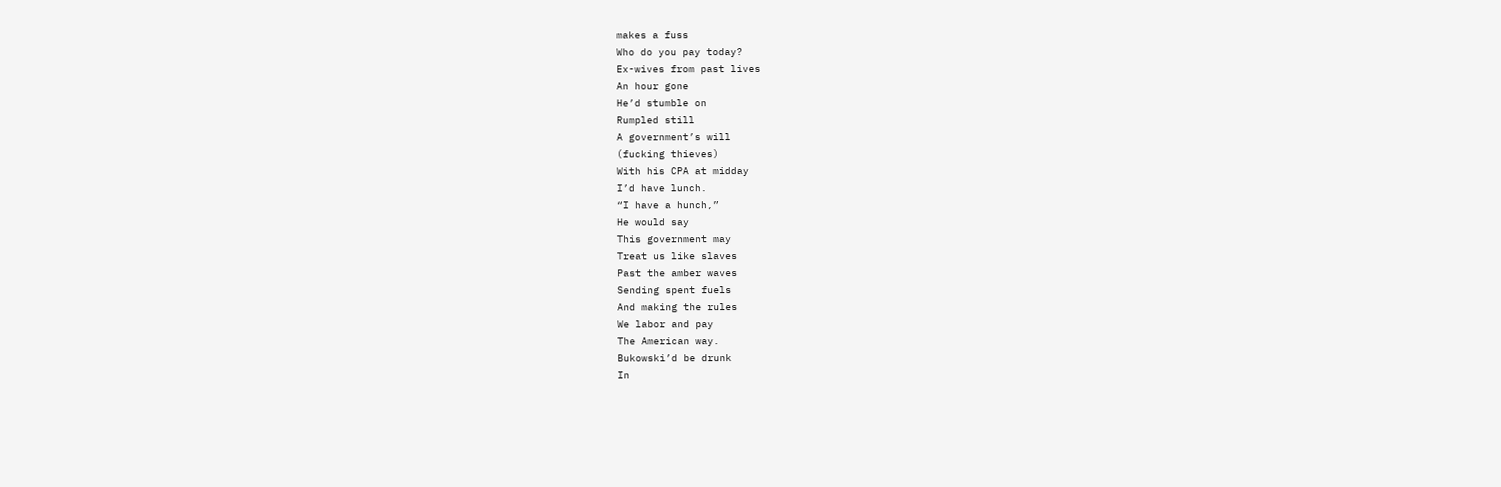makes a fuss
Who do you pay today?
Ex-wives from past lives
An hour gone
He’d stumble on
Rumpled still
A government’s will
(fucking thieves)
With his CPA at midday
I’d have lunch.
“I have a hunch,”
He would say
This government may
Treat us like slaves
Past the amber waves
Sending spent fuels
And making the rules
We labor and pay
The American way.
Bukowski’d be drunk
In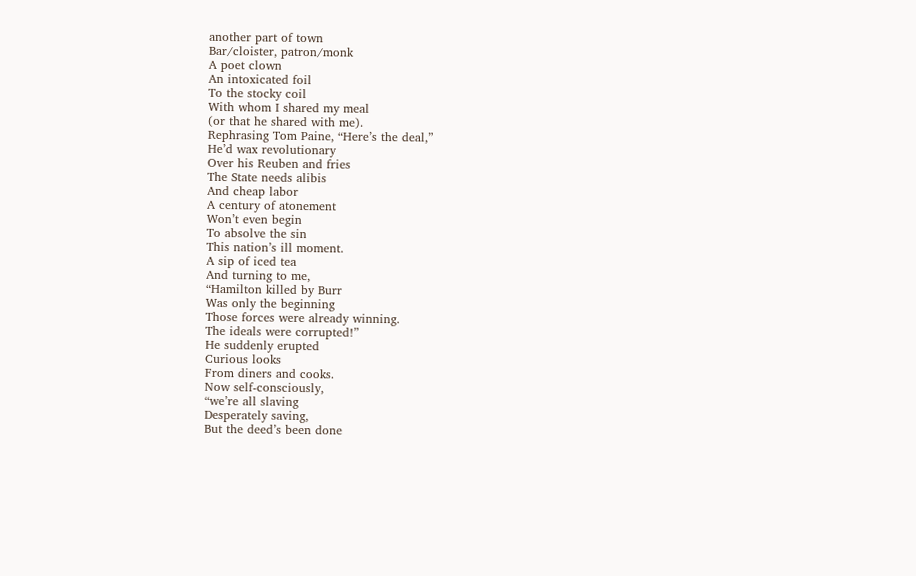another part of town
Bar/cloister, patron/monk
A poet clown
An intoxicated foil
To the stocky coil
With whom I shared my meal
(or that he shared with me).
Rephrasing Tom Paine, “Here’s the deal,”
He’d wax revolutionary
Over his Reuben and fries
The State needs alibis
And cheap labor
A century of atonement
Won’t even begin
To absolve the sin
This nation’s ill moment.
A sip of iced tea
And turning to me,
“Hamilton killed by Burr
Was only the beginning
Those forces were already winning.
The ideals were corrupted!”
He suddenly erupted
Curious looks
From diners and cooks.
Now self-consciously,
“we’re all slaving
Desperately saving,
But the deed’s been done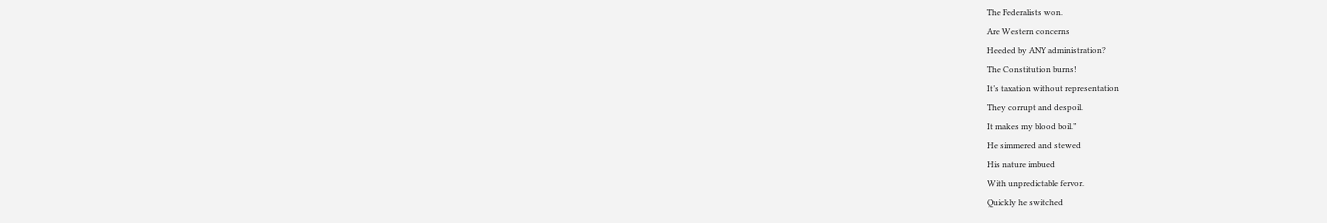The Federalists won.
Are Western concerns
Heeded by ANY administration?
The Constitution burns!
It’s taxation without representation
They corrupt and despoil.
It makes my blood boil.”
He simmered and stewed
His nature imbued
With unpredictable fervor.
Quickly he switched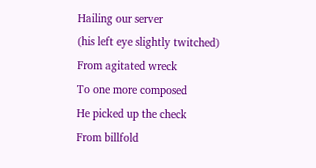Hailing our server
(his left eye slightly twitched)
From agitated wreck
To one more composed
He picked up the check
From billfold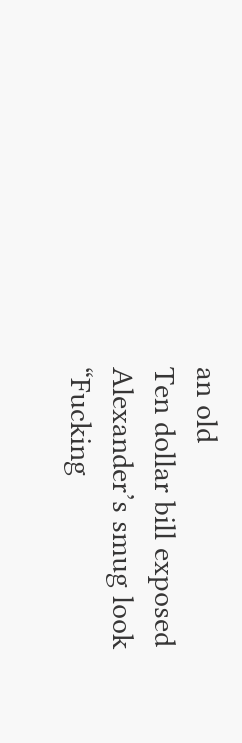an old
Ten dollar bill exposed
Alexander’s smug look
“Fucking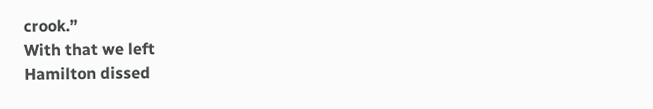crook.”
With that we left
Hamilton dissed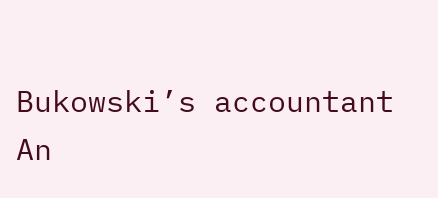Bukowski’s accountant
An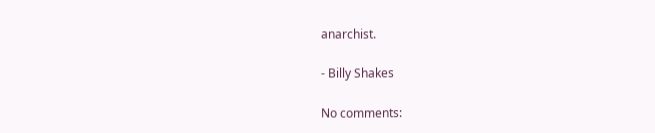anarchist.

- Billy Shakes

No comments: